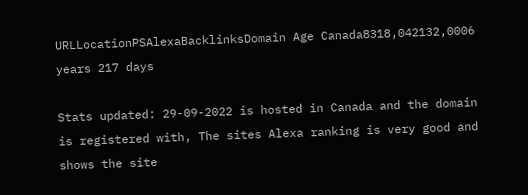URLLocationPSAlexaBacklinksDomain Age Canada8318,042132,0006 years 217 days

Stats updated: 29-09-2022 is hosted in Canada and the domain is registered with, The sites Alexa ranking is very good and shows the site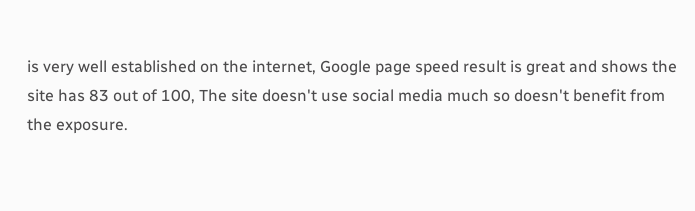is very well established on the internet, Google page speed result is great and shows the site has 83 out of 100, The site doesn't use social media much so doesn't benefit from the exposure.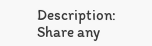Description: Share any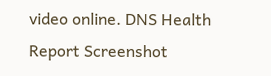video online. DNS Health Report Screenshot